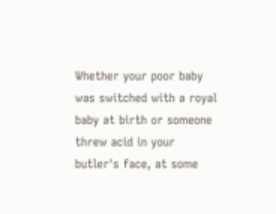Whether your poor baby was switched with a royal baby at birth or someone threw acid in your butler's face, at some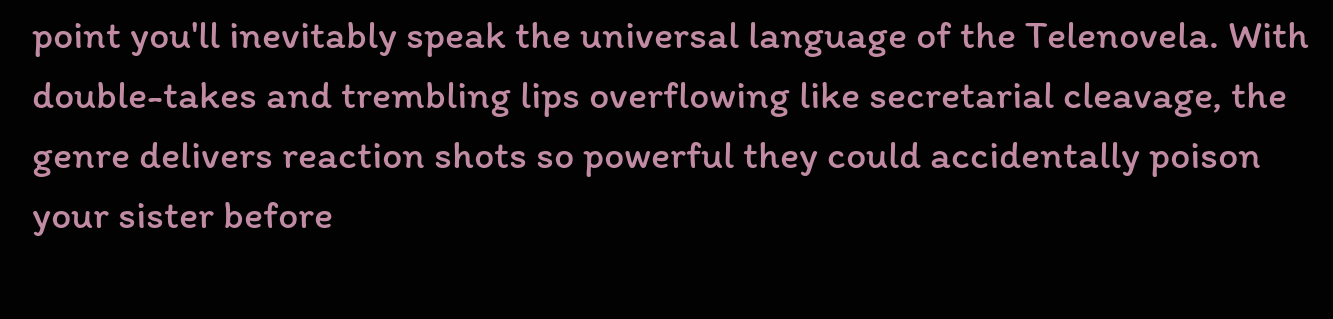point you'll inevitably speak the universal language of the Telenovela. With double-takes and trembling lips overflowing like secretarial cleavage, the genre delivers reaction shots so powerful they could accidentally poison your sister before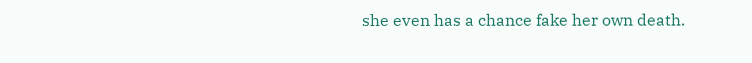she even has a chance fake her own death.